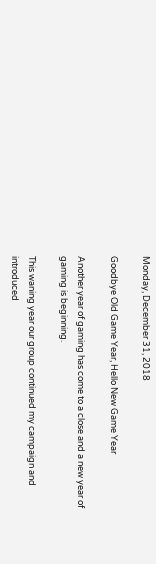Monday, December 31, 2018

Goodbye Old Game Year, Hello New Game Year

Another year of gaming has come to a close and a new year of gaming is beginning.

This waning year our group continued my campaign and introduced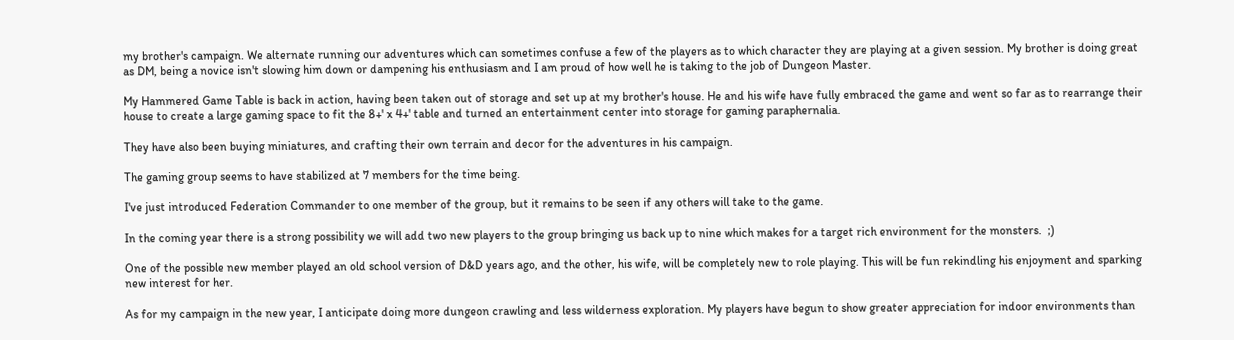my brother's campaign. We alternate running our adventures which can sometimes confuse a few of the players as to which character they are playing at a given session. My brother is doing great as DM, being a novice isn't slowing him down or dampening his enthusiasm and I am proud of how well he is taking to the job of Dungeon Master.

My Hammered Game Table is back in action, having been taken out of storage and set up at my brother's house. He and his wife have fully embraced the game and went so far as to rearrange their house to create a large gaming space to fit the 8+' x 4+' table and turned an entertainment center into storage for gaming paraphernalia.

They have also been buying miniatures, and crafting their own terrain and decor for the adventures in his campaign.

The gaming group seems to have stabilized at 7 members for the time being.

I've just introduced Federation Commander to one member of the group, but it remains to be seen if any others will take to the game.

In the coming year there is a strong possibility we will add two new players to the group bringing us back up to nine which makes for a target rich environment for the monsters.  ;)

One of the possible new member played an old school version of D&D years ago, and the other, his wife, will be completely new to role playing. This will be fun rekindling his enjoyment and sparking new interest for her.

As for my campaign in the new year, I anticipate doing more dungeon crawling and less wilderness exploration. My players have begun to show greater appreciation for indoor environments than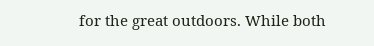for the great outdoors. While both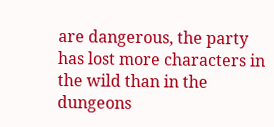are dangerous, the party has lost more characters in  the wild than in the dungeons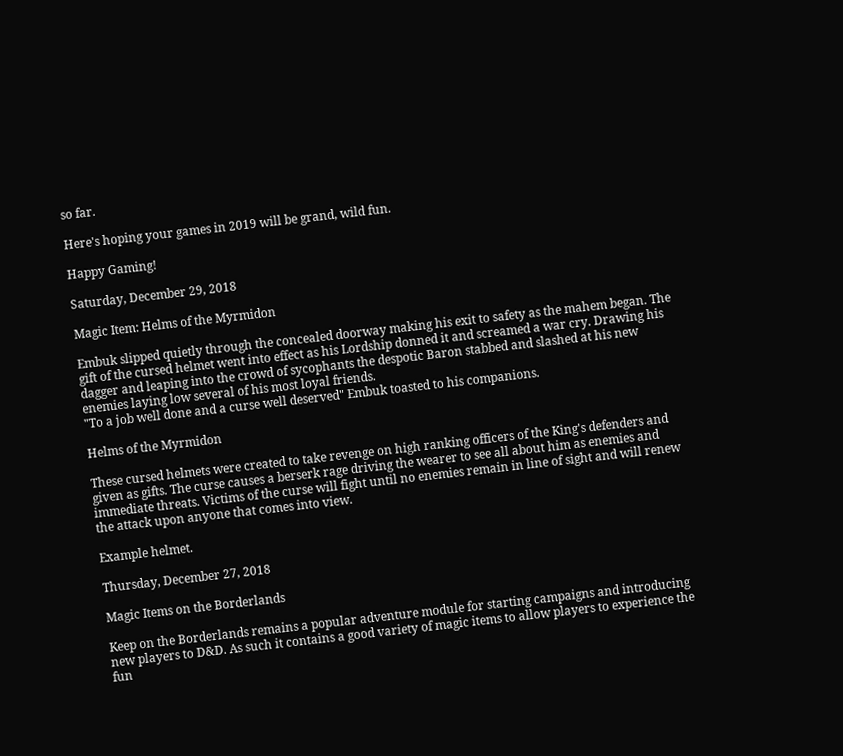so far.

Here's hoping your games in 2019 will be grand, wild fun.

Happy Gaming!

Saturday, December 29, 2018

Magic Item: Helms of the Myrmidon

Embuk slipped quietly through the concealed doorway making his exit to safety as the mahem began. The gift of the cursed helmet went into effect as his Lordship donned it and screamed a war cry. Drawing his dagger and leaping into the crowd of sycophants the despotic Baron stabbed and slashed at his new enemies laying low several of his most loyal friends.
"To a job well done and a curse well deserved" Embuk toasted to his companions.

Helms of the Myrmidon

These cursed helmets were created to take revenge on high ranking officers of the King's defenders and given as gifts. The curse causes a berserk rage driving the wearer to see all about him as enemies and immediate threats. Victims of the curse will fight until no enemies remain in line of sight and will renew the attack upon anyone that comes into view.

Example helmet.

Thursday, December 27, 2018

Magic Items on the Borderlands

Keep on the Borderlands remains a popular adventure module for starting campaigns and introducing new players to D&D. As such it contains a good variety of magic items to allow players to experience the fun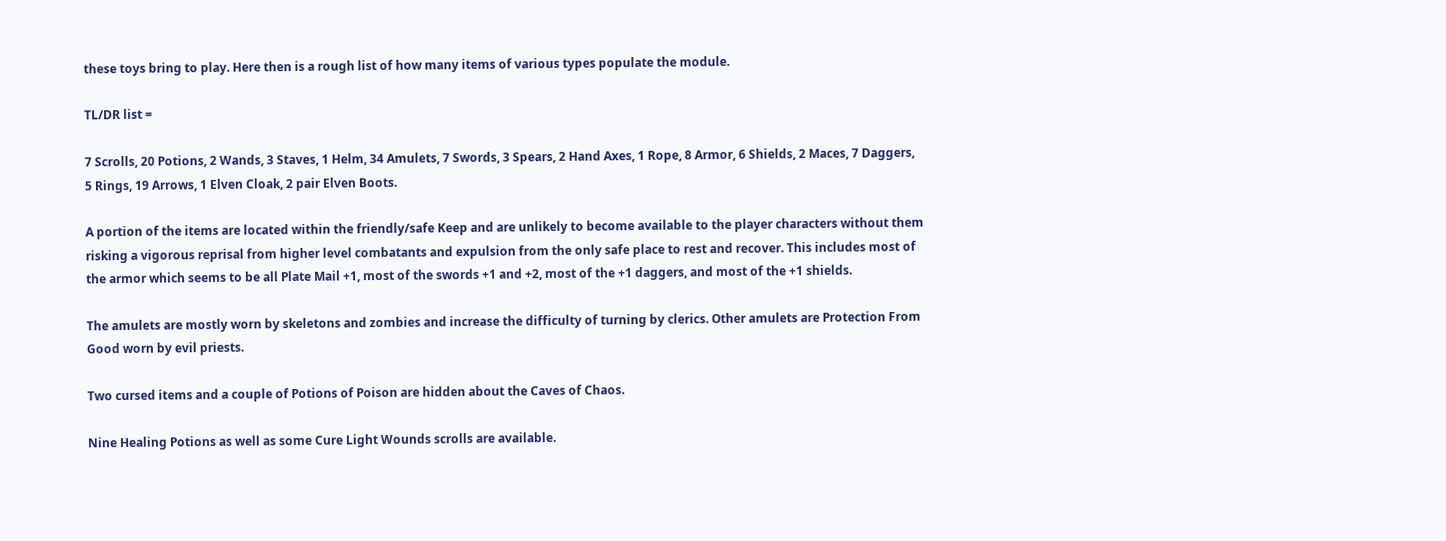these toys bring to play. Here then is a rough list of how many items of various types populate the module.

TL/DR list =

7 Scrolls, 20 Potions, 2 Wands, 3 Staves, 1 Helm, 34 Amulets, 7 Swords, 3 Spears, 2 Hand Axes, 1 Rope, 8 Armor, 6 Shields, 2 Maces, 7 Daggers, 5 Rings, 19 Arrows, 1 Elven Cloak, 2 pair Elven Boots.

A portion of the items are located within the friendly/safe Keep and are unlikely to become available to the player characters without them risking a vigorous reprisal from higher level combatants and expulsion from the only safe place to rest and recover. This includes most of the armor which seems to be all Plate Mail +1, most of the swords +1 and +2, most of the +1 daggers, and most of the +1 shields.

The amulets are mostly worn by skeletons and zombies and increase the difficulty of turning by clerics. Other amulets are Protection From Good worn by evil priests.

Two cursed items and a couple of Potions of Poison are hidden about the Caves of Chaos.

Nine Healing Potions as well as some Cure Light Wounds scrolls are available.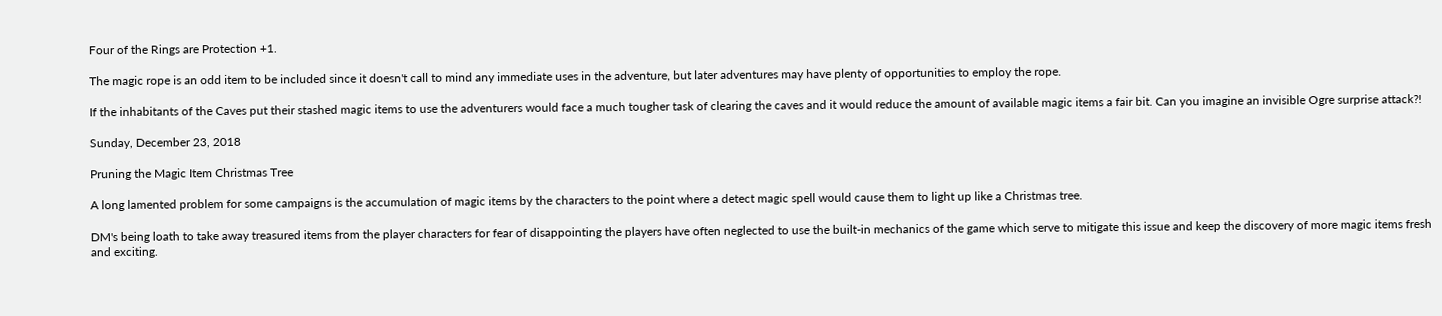Four of the Rings are Protection +1.

The magic rope is an odd item to be included since it doesn't call to mind any immediate uses in the adventure, but later adventures may have plenty of opportunities to employ the rope.

If the inhabitants of the Caves put their stashed magic items to use the adventurers would face a much tougher task of clearing the caves and it would reduce the amount of available magic items a fair bit. Can you imagine an invisible Ogre surprise attack?!

Sunday, December 23, 2018

Pruning the Magic Item Christmas Tree

A long lamented problem for some campaigns is the accumulation of magic items by the characters to the point where a detect magic spell would cause them to light up like a Christmas tree.

DM's being loath to take away treasured items from the player characters for fear of disappointing the players have often neglected to use the built-in mechanics of the game which serve to mitigate this issue and keep the discovery of more magic items fresh and exciting.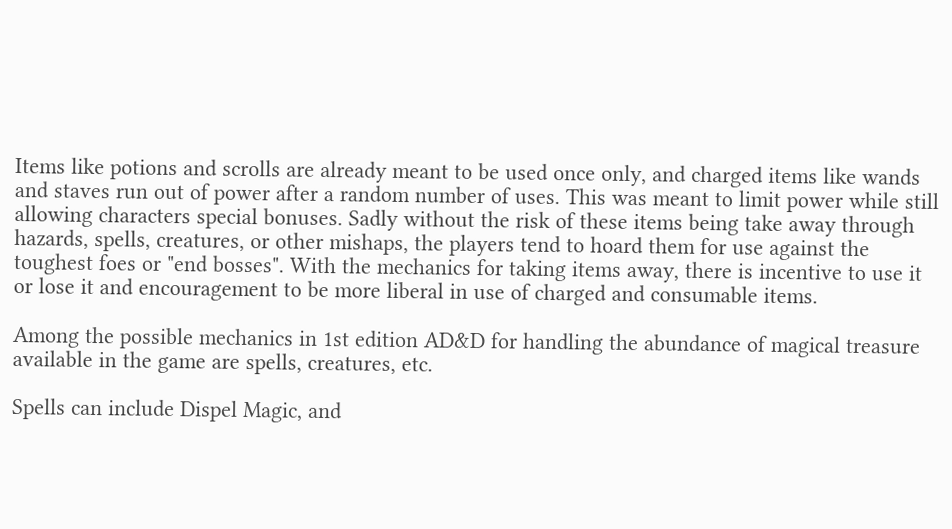Items like potions and scrolls are already meant to be used once only, and charged items like wands and staves run out of power after a random number of uses. This was meant to limit power while still allowing characters special bonuses. Sadly without the risk of these items being take away through hazards, spells, creatures, or other mishaps, the players tend to hoard them for use against the toughest foes or "end bosses". With the mechanics for taking items away, there is incentive to use it or lose it and encouragement to be more liberal in use of charged and consumable items.

Among the possible mechanics in 1st edition AD&D for handling the abundance of magical treasure available in the game are spells, creatures, etc.

Spells can include Dispel Magic, and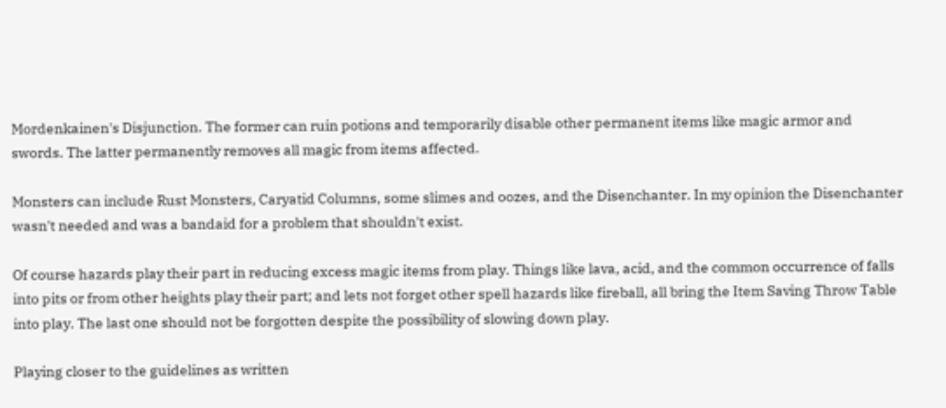Mordenkainen's Disjunction. The former can ruin potions and temporarily disable other permanent items like magic armor and swords. The latter permanently removes all magic from items affected.

Monsters can include Rust Monsters, Caryatid Columns, some slimes and oozes, and the Disenchanter. In my opinion the Disenchanter wasn't needed and was a bandaid for a problem that shouldn't exist.

Of course hazards play their part in reducing excess magic items from play. Things like lava, acid, and the common occurrence of falls into pits or from other heights play their part; and lets not forget other spell hazards like fireball, all bring the Item Saving Throw Table into play. The last one should not be forgotten despite the possibility of slowing down play.

Playing closer to the guidelines as written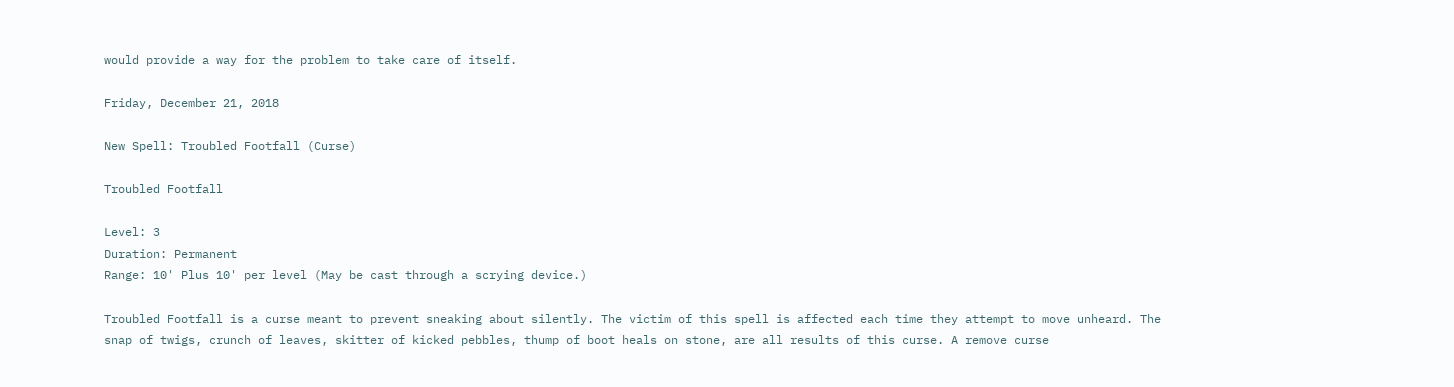would provide a way for the problem to take care of itself.

Friday, December 21, 2018

New Spell: Troubled Footfall (Curse)

Troubled Footfall

Level: 3
Duration: Permanent
Range: 10' Plus 10' per level (May be cast through a scrying device.)

Troubled Footfall is a curse meant to prevent sneaking about silently. The victim of this spell is affected each time they attempt to move unheard. The snap of twigs, crunch of leaves, skitter of kicked pebbles, thump of boot heals on stone, are all results of this curse. A remove curse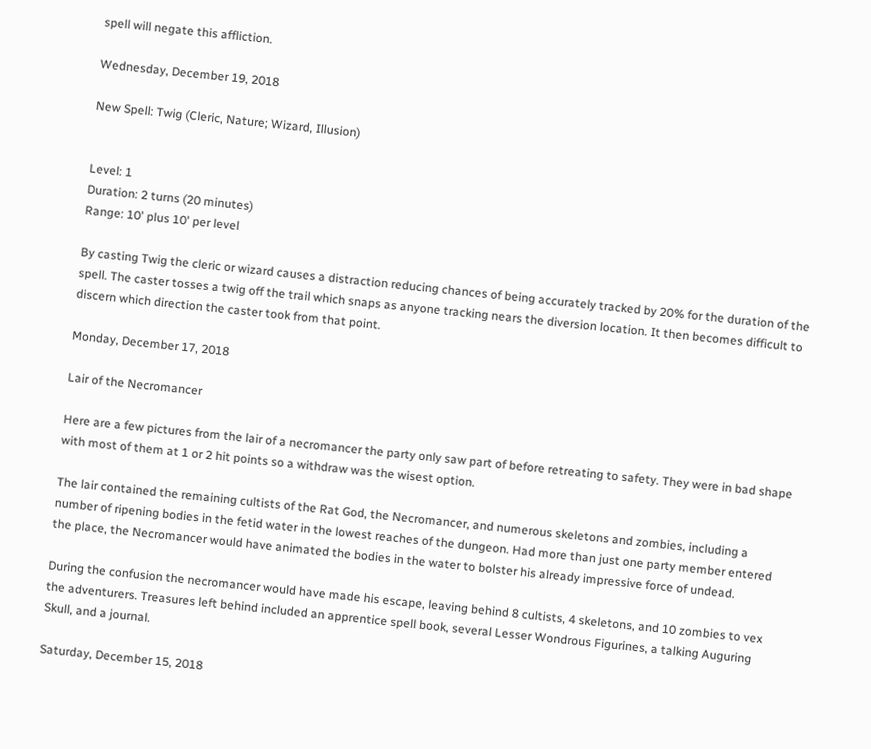spell will negate this affliction.

Wednesday, December 19, 2018

New Spell: Twig (Cleric, Nature; Wizard, Illusion)


Level: 1
Duration: 2 turns (20 minutes)
Range: 10' plus 10' per level

By casting Twig the cleric or wizard causes a distraction reducing chances of being accurately tracked by 20% for the duration of the spell. The caster tosses a twig off the trail which snaps as anyone tracking nears the diversion location. It then becomes difficult to discern which direction the caster took from that point.

Monday, December 17, 2018

Lair of the Necromancer

Here are a few pictures from the lair of a necromancer the party only saw part of before retreating to safety. They were in bad shape with most of them at 1 or 2 hit points so a withdraw was the wisest option.

The lair contained the remaining cultists of the Rat God, the Necromancer, and numerous skeletons and zombies, including a number of ripening bodies in the fetid water in the lowest reaches of the dungeon. Had more than just one party member entered the place, the Necromancer would have animated the bodies in the water to bolster his already impressive force of undead.

During the confusion the necromancer would have made his escape, leaving behind 8 cultists, 4 skeletons, and 10 zombies to vex the adventurers. Treasures left behind included an apprentice spell book, several Lesser Wondrous Figurines, a talking Auguring Skull, and a journal.

Saturday, December 15, 2018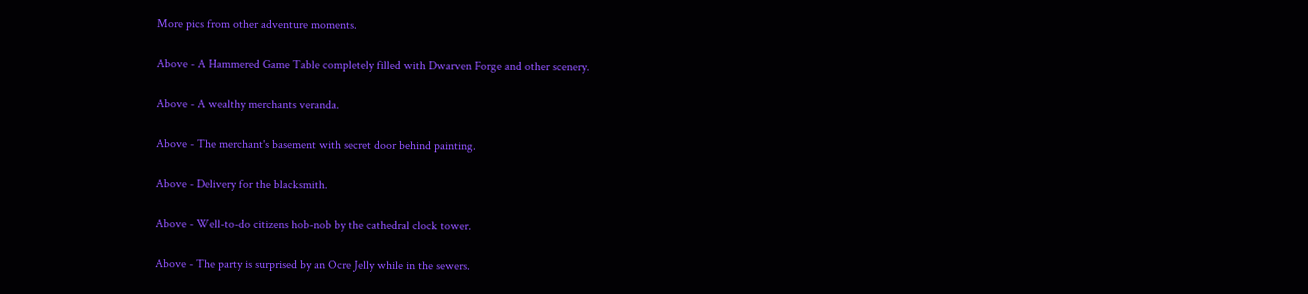More pics from other adventure moments.

Above - A Hammered Game Table completely filled with Dwarven Forge and other scenery.

Above - A wealthy merchants veranda.

Above - The merchant's basement with secret door behind painting.

Above - Delivery for the blacksmith.

Above - Well-to-do citizens hob-nob by the cathedral clock tower.

Above - The party is surprised by an Ocre Jelly while in the sewers.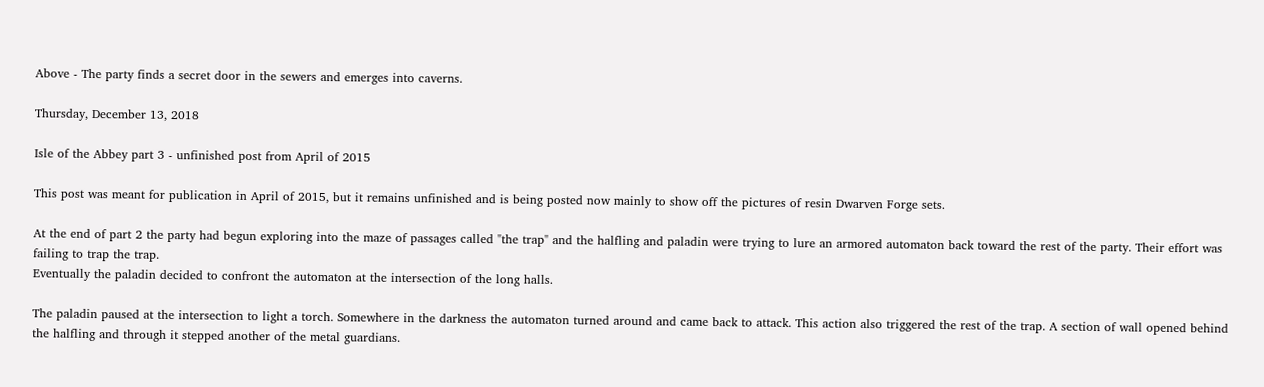Above - The party finds a secret door in the sewers and emerges into caverns.

Thursday, December 13, 2018

Isle of the Abbey part 3 - unfinished post from April of 2015

This post was meant for publication in April of 2015, but it remains unfinished and is being posted now mainly to show off the pictures of resin Dwarven Forge sets.

At the end of part 2 the party had begun exploring into the maze of passages called "the trap" and the halfling and paladin were trying to lure an armored automaton back toward the rest of the party. Their effort was failing to trap the trap.
Eventually the paladin decided to confront the automaton at the intersection of the long halls.

The paladin paused at the intersection to light a torch. Somewhere in the darkness the automaton turned around and came back to attack. This action also triggered the rest of the trap. A section of wall opened behind the halfling and through it stepped another of the metal guardians.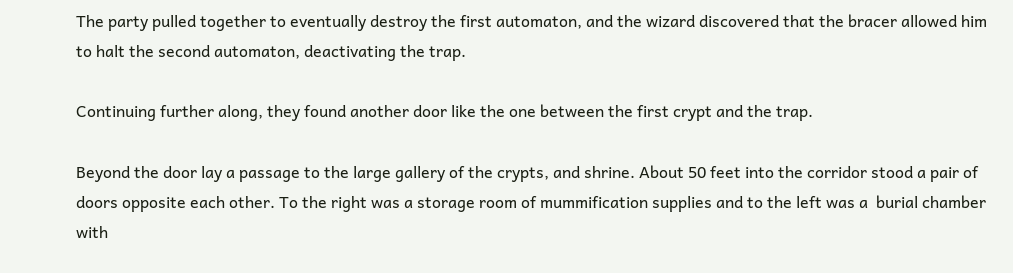The party pulled together to eventually destroy the first automaton, and the wizard discovered that the bracer allowed him to halt the second automaton, deactivating the trap.

Continuing further along, they found another door like the one between the first crypt and the trap.

Beyond the door lay a passage to the large gallery of the crypts, and shrine. About 50 feet into the corridor stood a pair of doors opposite each other. To the right was a storage room of mummification supplies and to the left was a  burial chamber with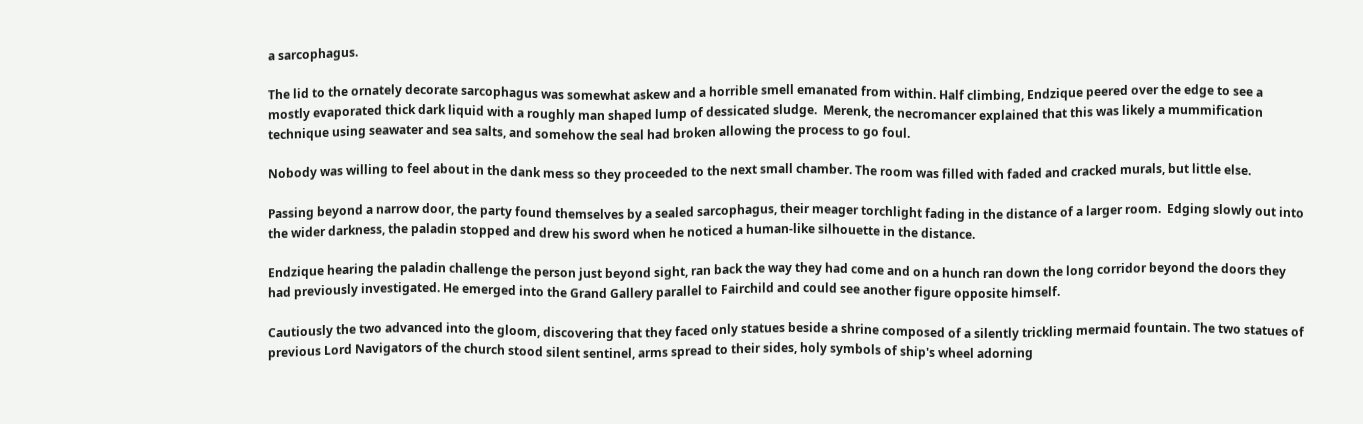a sarcophagus.

The lid to the ornately decorate sarcophagus was somewhat askew and a horrible smell emanated from within. Half climbing, Endzique peered over the edge to see a mostly evaporated thick dark liquid with a roughly man shaped lump of dessicated sludge.  Merenk, the necromancer explained that this was likely a mummification technique using seawater and sea salts, and somehow the seal had broken allowing the process to go foul.

Nobody was willing to feel about in the dank mess so they proceeded to the next small chamber. The room was filled with faded and cracked murals, but little else.

Passing beyond a narrow door, the party found themselves by a sealed sarcophagus, their meager torchlight fading in the distance of a larger room.  Edging slowly out into the wider darkness, the paladin stopped and drew his sword when he noticed a human-like silhouette in the distance.

Endzique hearing the paladin challenge the person just beyond sight, ran back the way they had come and on a hunch ran down the long corridor beyond the doors they had previously investigated. He emerged into the Grand Gallery parallel to Fairchild and could see another figure opposite himself.

Cautiously the two advanced into the gloom, discovering that they faced only statues beside a shrine composed of a silently trickling mermaid fountain. The two statues of previous Lord Navigators of the church stood silent sentinel, arms spread to their sides, holy symbols of ship's wheel adorning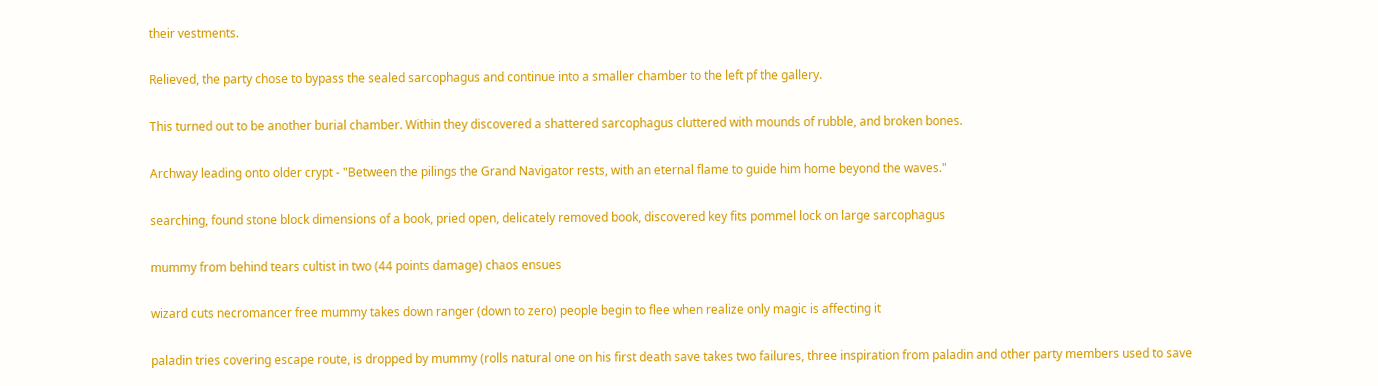their vestments.

Relieved, the party chose to bypass the sealed sarcophagus and continue into a smaller chamber to the left pf the gallery.

This turned out to be another burial chamber. Within they discovered a shattered sarcophagus cluttered with mounds of rubble, and broken bones.

Archway leading onto older crypt - "Between the pilings the Grand Navigator rests, with an eternal flame to guide him home beyond the waves."

searching, found stone block dimensions of a book, pried open, delicately removed book, discovered key fits pommel lock on large sarcophagus

mummy from behind tears cultist in two (44 points damage) chaos ensues

wizard cuts necromancer free mummy takes down ranger (down to zero) people begin to flee when realize only magic is affecting it

paladin tries covering escape route, is dropped by mummy (rolls natural one on his first death save takes two failures, three inspiration from paladin and other party members used to save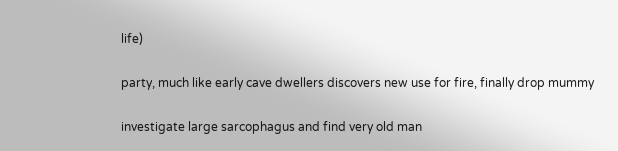life)

party, much like early cave dwellers discovers new use for fire, finally drop mummy

investigate large sarcophagus and find very old man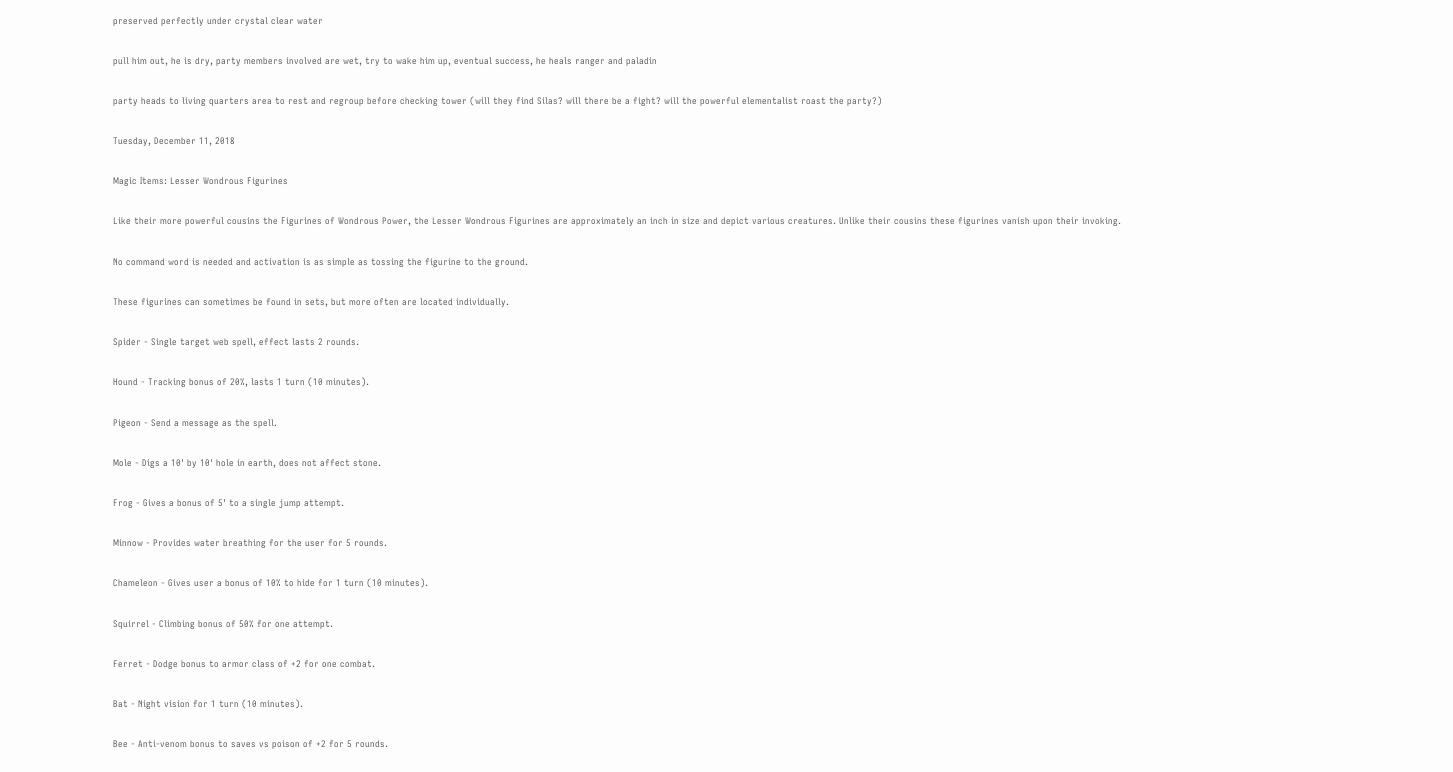preserved perfectly under crystal clear water

pull him out, he is dry, party members involved are wet, try to wake him up, eventual success, he heals ranger and paladin

party heads to living quarters area to rest and regroup before checking tower (will they find Silas? will there be a fight? will the powerful elementalist roast the party?)

Tuesday, December 11, 2018

Magic Items: Lesser Wondrous Figurines

Like their more powerful cousins the Figurines of Wondrous Power, the Lesser Wondrous Figurines are approximately an inch in size and depict various creatures. Unlike their cousins these figurines vanish upon their invoking.

No command word is needed and activation is as simple as tossing the figurine to the ground.

These figurines can sometimes be found in sets, but more often are located individually.

Spider - Single target web spell, effect lasts 2 rounds.

Hound - Tracking bonus of 20%, lasts 1 turn (10 minutes).

Pigeon - Send a message as the spell.

Mole - Digs a 10' by 10' hole in earth, does not affect stone.

Frog - Gives a bonus of 5' to a single jump attempt.

Minnow - Provides water breathing for the user for 5 rounds.

Chameleon - Gives user a bonus of 10% to hide for 1 turn (10 minutes).

Squirrel - Climbing bonus of 50% for one attempt.

Ferret - Dodge bonus to armor class of +2 for one combat.

Bat - Night vision for 1 turn (10 minutes).

Bee - Anti-venom bonus to saves vs poison of +2 for 5 rounds.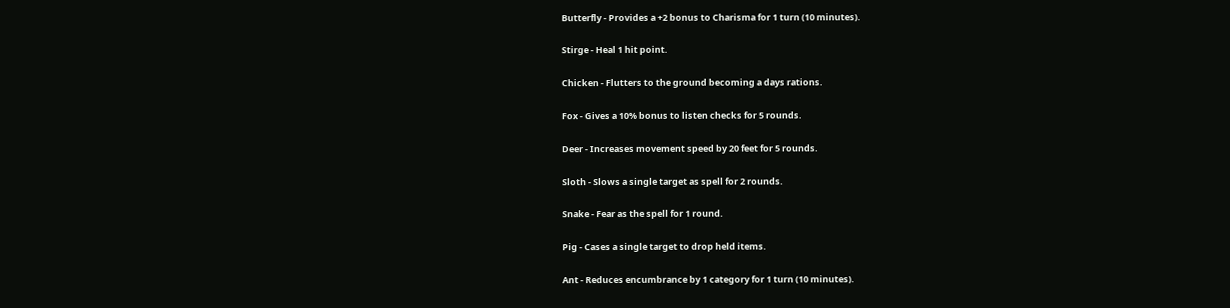Butterfly - Provides a +2 bonus to Charisma for 1 turn (10 minutes).

Stirge - Heal 1 hit point.

Chicken - Flutters to the ground becoming a days rations.

Fox - Gives a 10% bonus to listen checks for 5 rounds.

Deer - Increases movement speed by 20 feet for 5 rounds.

Sloth - Slows a single target as spell for 2 rounds.

Snake - Fear as the spell for 1 round.

Pig - Cases a single target to drop held items.

Ant - Reduces encumbrance by 1 category for 1 turn (10 minutes).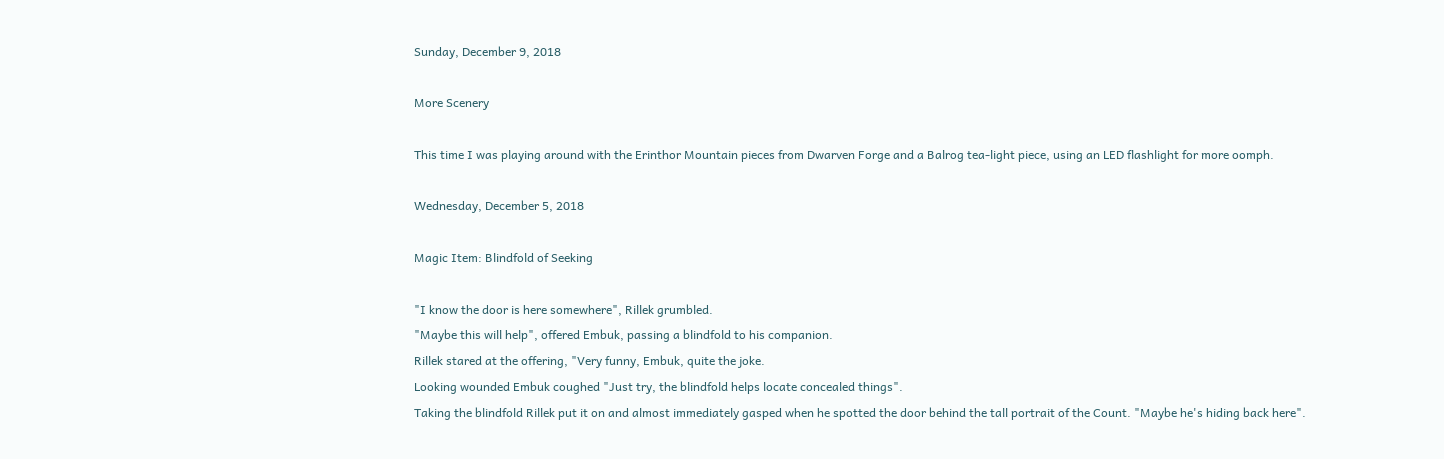Sunday, December 9, 2018

More Scenery

This time I was playing around with the Erinthor Mountain pieces from Dwarven Forge and a Balrog tea-light piece, using an LED flashlight for more oomph.

Wednesday, December 5, 2018

Magic Item: Blindfold of Seeking

"I know the door is here somewhere", Rillek grumbled.
"Maybe this will help", offered Embuk, passing a blindfold to his companion.
Rillek stared at the offering, "Very funny, Embuk, quite the joke.
Looking wounded Embuk coughed "Just try, the blindfold helps locate concealed things".
Taking the blindfold Rillek put it on and almost immediately gasped when he spotted the door behind the tall portrait of the Count. "Maybe he's hiding back here".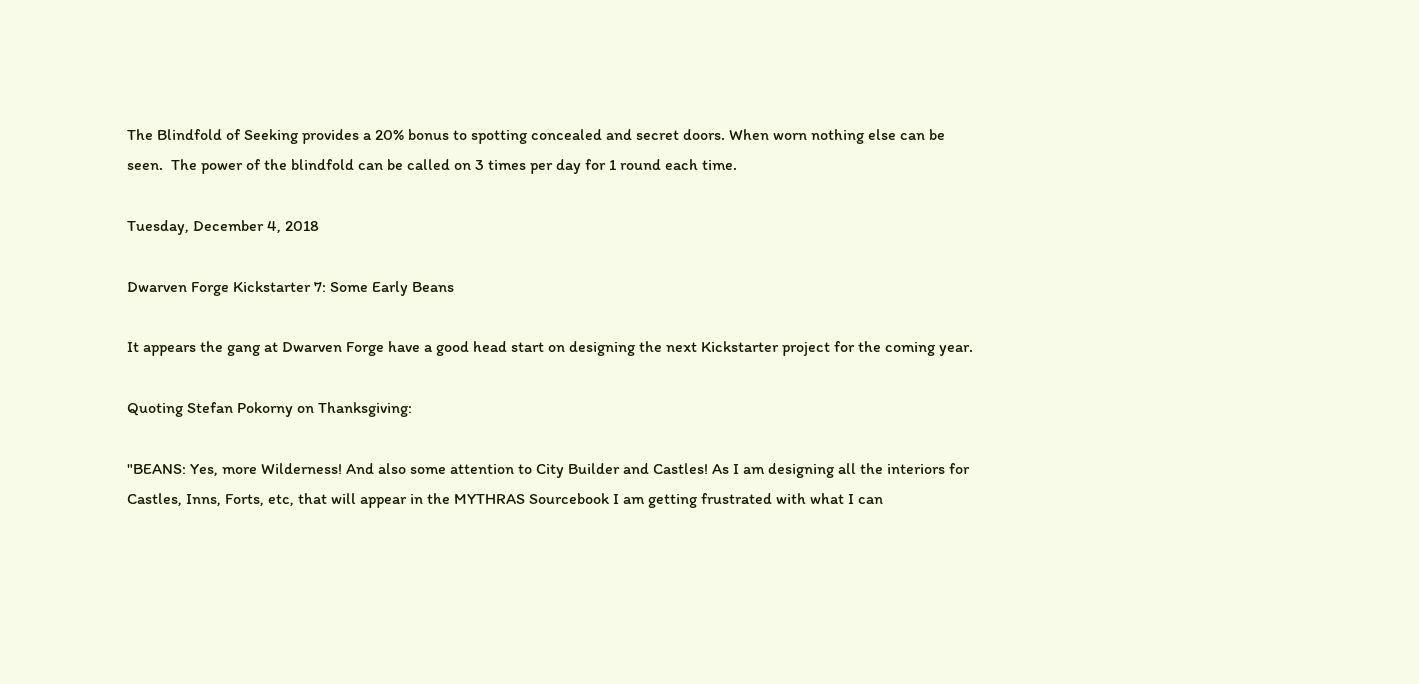The Blindfold of Seeking provides a 20% bonus to spotting concealed and secret doors. When worn nothing else can be seen.  The power of the blindfold can be called on 3 times per day for 1 round each time.

Tuesday, December 4, 2018

Dwarven Forge Kickstarter 7: Some Early Beans

It appears the gang at Dwarven Forge have a good head start on designing the next Kickstarter project for the coming year.

Quoting Stefan Pokorny on Thanksgiving:

"BEANS: Yes, more Wilderness! And also some attention to City Builder and Castles! As I am designing all the interiors for Castles, Inns, Forts, etc, that will appear in the MYTHRAS Sourcebook I am getting frustrated with what I can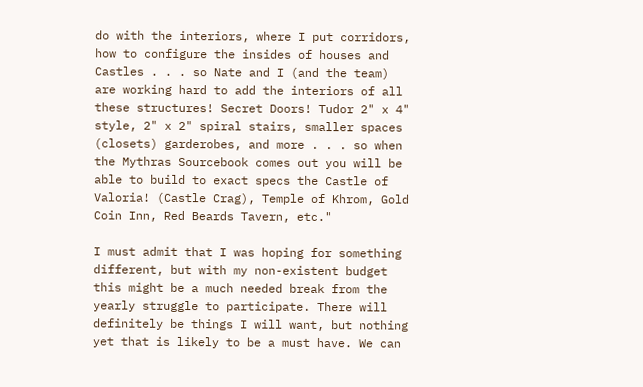do with the interiors, where I put corridors, how to configure the insides of houses and Castles . . . so Nate and I (and the team) are working hard to add the interiors of all these structures! Secret Doors! Tudor 2" x 4" style, 2" x 2" spiral stairs, smaller spaces (closets) garderobes, and more . . . so when the Mythras Sourcebook comes out you will be able to build to exact specs the Castle of Valoria! (Castle Crag), Temple of Khrom, Gold Coin Inn, Red Beards Tavern, etc."

I must admit that I was hoping for something different, but with my non-existent budget this might be a much needed break from the yearly struggle to participate. There will definitely be things I will want, but nothing yet that is likely to be a must have. We can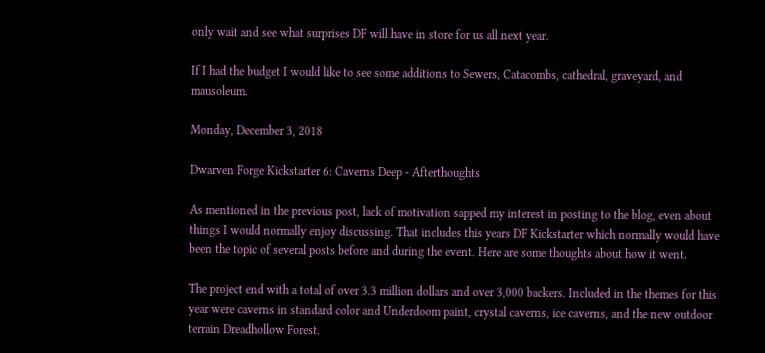only wait and see what surprises DF will have in store for us all next year.

If I had the budget I would like to see some additions to Sewers, Catacombs, cathedral, graveyard, and mausoleum.

Monday, December 3, 2018

Dwarven Forge Kickstarter 6: Caverns Deep - Afterthoughts

As mentioned in the previous post, lack of motivation sapped my interest in posting to the blog, even about things I would normally enjoy discussing. That includes this years DF Kickstarter which normally would have been the topic of several posts before and during the event. Here are some thoughts about how it went.

The project end with a total of over 3.3 million dollars and over 3,000 backers. Included in the themes for this year were caverns in standard color and Underdoom paint, crystal caverns, ice caverns, and the new outdoor terrain Dreadhollow Forest.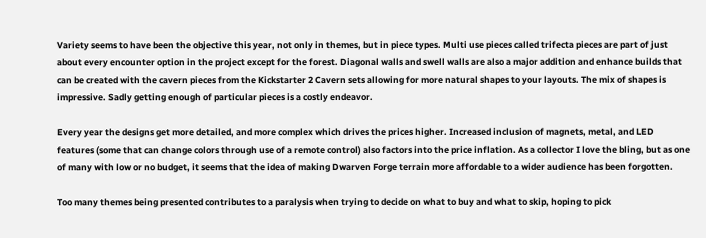Variety seems to have been the objective this year, not only in themes, but in piece types. Multi use pieces called trifecta pieces are part of just about every encounter option in the project except for the forest. Diagonal walls and swell walls are also a major addition and enhance builds that can be created with the cavern pieces from the Kickstarter 2 Cavern sets allowing for more natural shapes to your layouts. The mix of shapes is impressive. Sadly getting enough of particular pieces is a costly endeavor.

Every year the designs get more detailed, and more complex which drives the prices higher. Increased inclusion of magnets, metal, and LED features (some that can change colors through use of a remote control) also factors into the price inflation. As a collector I love the bling, but as one of many with low or no budget, it seems that the idea of making Dwarven Forge terrain more affordable to a wider audience has been forgotten.

Too many themes being presented contributes to a paralysis when trying to decide on what to buy and what to skip, hoping to pick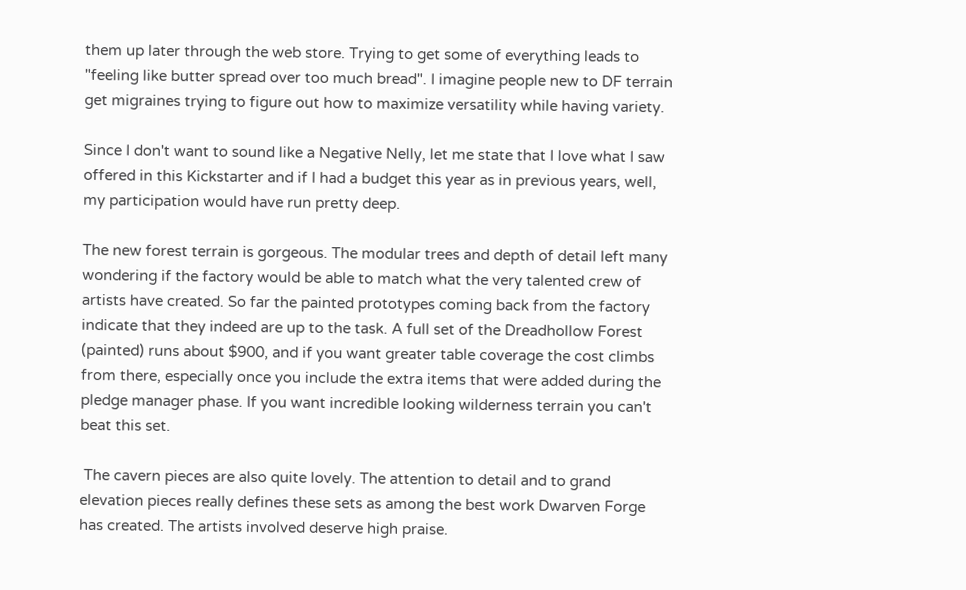them up later through the web store. Trying to get some of everything leads to "feeling like butter spread over too much bread". I imagine people new to DF terrain get migraines trying to figure out how to maximize versatility while having variety.

Since I don't want to sound like a Negative Nelly, let me state that I love what I saw offered in this Kickstarter and if I had a budget this year as in previous years, well, my participation would have run pretty deep.

The new forest terrain is gorgeous. The modular trees and depth of detail left many wondering if the factory would be able to match what the very talented crew of artists have created. So far the painted prototypes coming back from the factory indicate that they indeed are up to the task. A full set of the Dreadhollow Forest (painted) runs about $900, and if you want greater table coverage the cost climbs from there, especially once you include the extra items that were added during the pledge manager phase. If you want incredible looking wilderness terrain you can't beat this set.

 The cavern pieces are also quite lovely. The attention to detail and to grand elevation pieces really defines these sets as among the best work Dwarven Forge has created. The artists involved deserve high praise.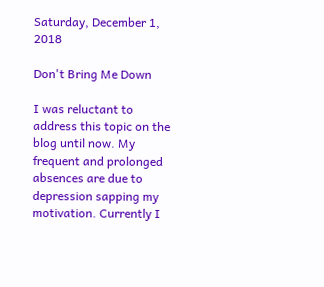Saturday, December 1, 2018

Don't Bring Me Down

I was reluctant to address this topic on the blog until now. My frequent and prolonged absences are due to depression sapping my motivation. Currently I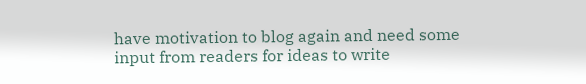have motivation to blog again and need some input from readers for ideas to write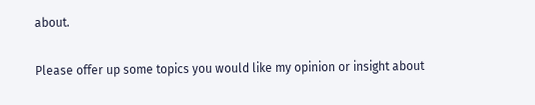about.

Please offer up some topics you would like my opinion or insight about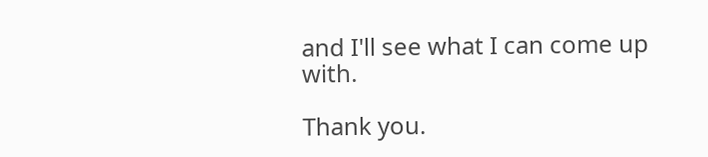and I'll see what I can come up with.

Thank you.